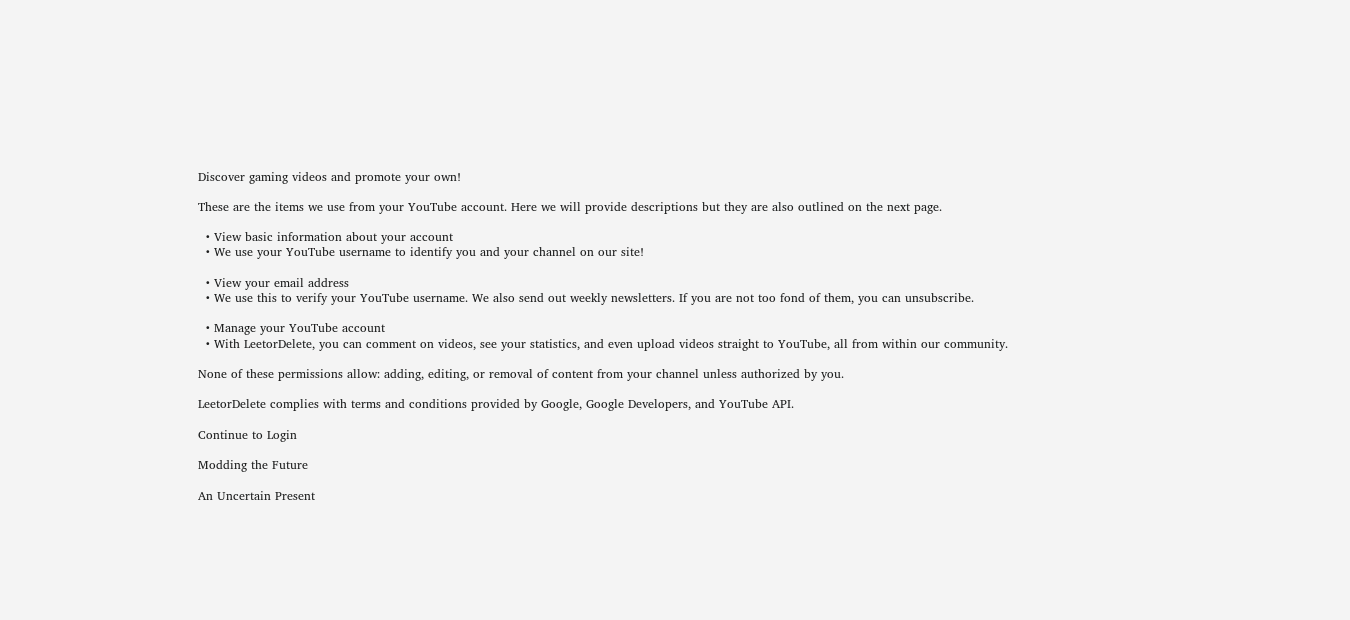Discover gaming videos and promote your own!

These are the items we use from your YouTube account. Here we will provide descriptions but they are also outlined on the next page.

  • View basic information about your account
  • We use your YouTube username to identify you and your channel on our site!

  • View your email address
  • We use this to verify your YouTube username. We also send out weekly newsletters. If you are not too fond of them, you can unsubscribe.

  • Manage your YouTube account
  • With LeetorDelete, you can comment on videos, see your statistics, and even upload videos straight to YouTube, all from within our community.

None of these permissions allow: adding, editing, or removal of content from your channel unless authorized by you.

LeetorDelete complies with terms and conditions provided by Google, Google Developers, and YouTube API.

Continue to Login

Modding the Future

An Uncertain Present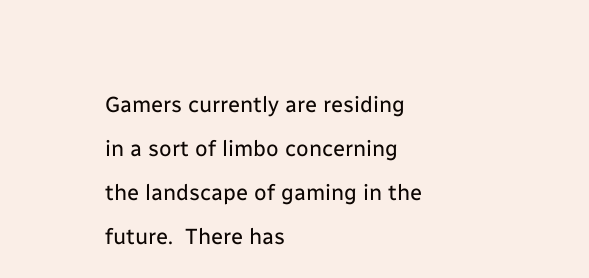Gamers currently are residing in a sort of limbo concerning the landscape of gaming in the future.  There has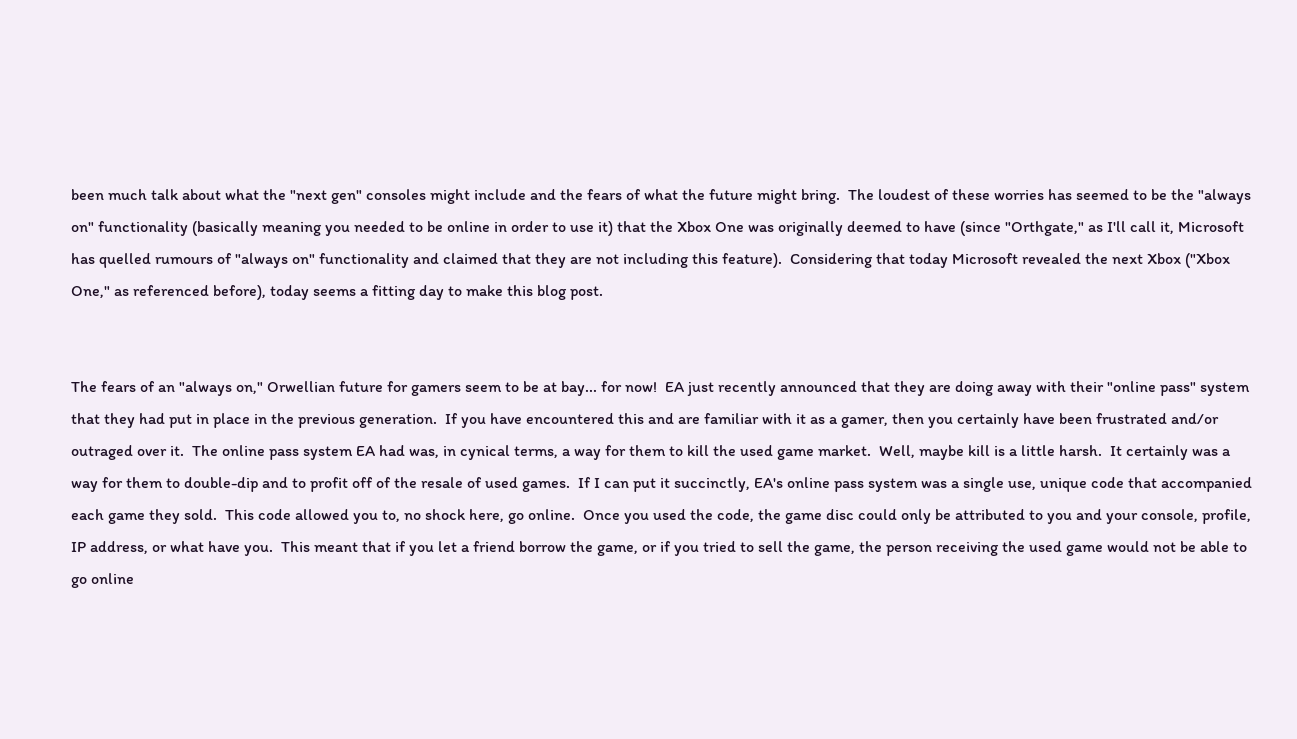been much talk about what the "next gen" consoles might include and the fears of what the future might bring.  The loudest of these worries has seemed to be the "always on" functionality (basically meaning you needed to be online in order to use it) that the Xbox One was originally deemed to have (since "Orthgate," as I'll call it, Microsoft has quelled rumours of "always on" functionality and claimed that they are not including this feature).  Considering that today Microsoft revealed the next Xbox ("Xbox One," as referenced before), today seems a fitting day to make this blog post.


The fears of an "always on," Orwellian future for gamers seem to be at bay... for now!  EA just recently announced that they are doing away with their "online pass" system that they had put in place in the previous generation.  If you have encountered this and are familiar with it as a gamer, then you certainly have been frustrated and/or outraged over it.  The online pass system EA had was, in cynical terms, a way for them to kill the used game market.  Well, maybe kill is a little harsh.  It certainly was a way for them to double-dip and to profit off of the resale of used games.  If I can put it succinctly, EA's online pass system was a single use, unique code that accompanied each game they sold.  This code allowed you to, no shock here, go online.  Once you used the code, the game disc could only be attributed to you and your console, profile, IP address, or what have you.  This meant that if you let a friend borrow the game, or if you tried to sell the game, the person receiving the used game would not be able to go online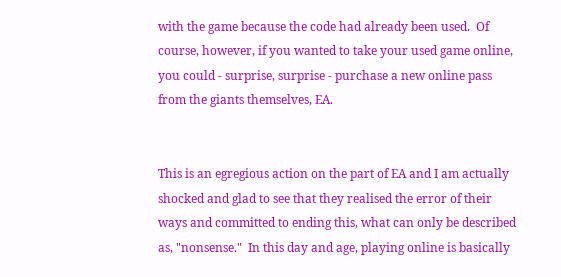with the game because the code had already been used.  Of course, however, if you wanted to take your used game online, you could - surprise, surprise - purchase a new online pass from the giants themselves, EA.


This is an egregious action on the part of EA and I am actually shocked and glad to see that they realised the error of their ways and committed to ending this, what can only be described as, "nonsense."  In this day and age, playing online is basically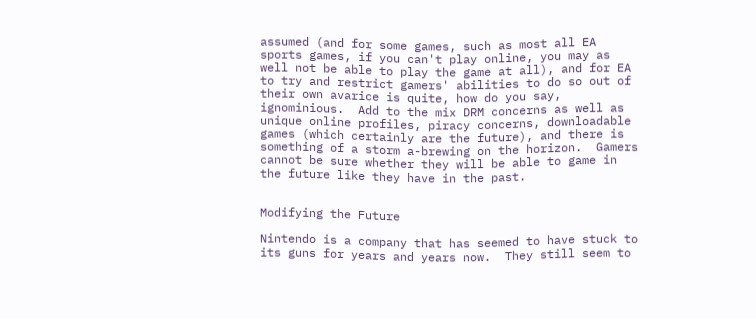assumed (and for some games, such as most all EA sports games, if you can't play online, you may as well not be able to play the game at all), and for EA to try and restrict gamers' abilities to do so out of their own avarice is quite, how do you say, ignominious.  Add to the mix DRM concerns as well as unique online profiles, piracy concerns, downloadable games (which certainly are the future), and there is something of a storm a-brewing on the horizon.  Gamers cannot be sure whether they will be able to game in the future like they have in the past.


Modifying the Future

Nintendo is a company that has seemed to have stuck to its guns for years and years now.  They still seem to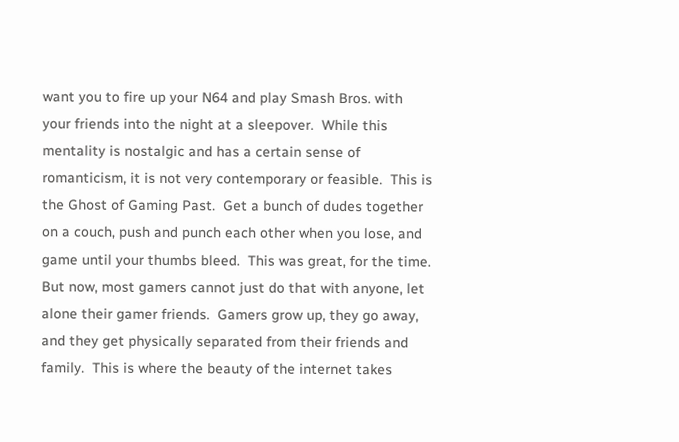want you to fire up your N64 and play Smash Bros. with your friends into the night at a sleepover.  While this mentality is nostalgic and has a certain sense of romanticism, it is not very contemporary or feasible.  This is the Ghost of Gaming Past.  Get a bunch of dudes together on a couch, push and punch each other when you lose, and game until your thumbs bleed.  This was great, for the time.  But now, most gamers cannot just do that with anyone, let alone their gamer friends.  Gamers grow up, they go away, and they get physically separated from their friends and family.  This is where the beauty of the internet takes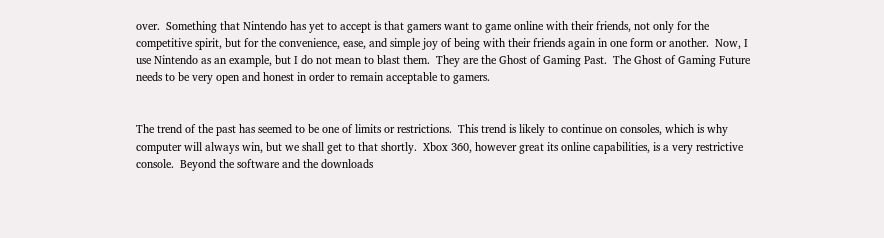over.  Something that Nintendo has yet to accept is that gamers want to game online with their friends, not only for the competitive spirit, but for the convenience, ease, and simple joy of being with their friends again in one form or another.  Now, I use Nintendo as an example, but I do not mean to blast them.  They are the Ghost of Gaming Past.  The Ghost of Gaming Future needs to be very open and honest in order to remain acceptable to gamers.


The trend of the past has seemed to be one of limits or restrictions.  This trend is likely to continue on consoles, which is why computer will always win, but we shall get to that shortly.  Xbox 360, however great its online capabilities, is a very restrictive console.  Beyond the software and the downloads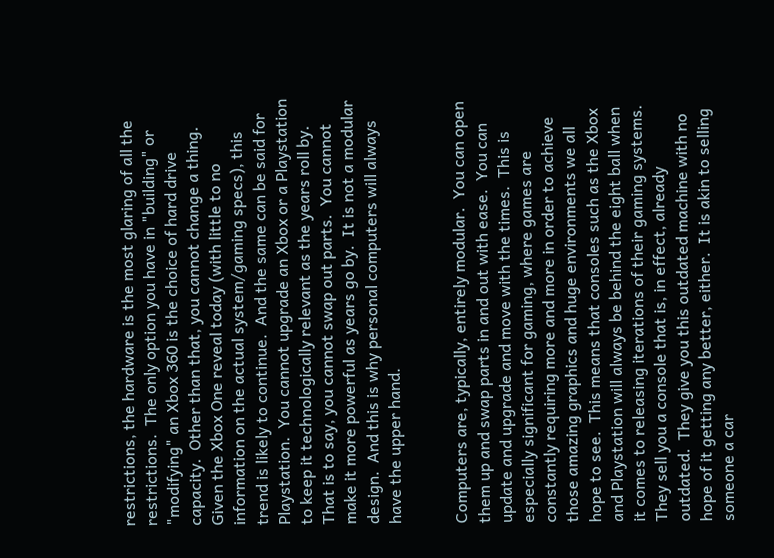restrictions, the hardware is the most glaring of all the restrictions.  The only option you have in "building" or "modifying" an Xbox 360 is the choice of hard drive capacity.  Other than that, you cannot change a thing.  Given the Xbox One reveal today (with little to no information on the actual system/gaming specs), this trend is likely to continue.  And the same can be said for Playstation.  You cannot upgrade an Xbox or a Playstation to keep it technologically relevant as the years roll by.  That is to say, you cannot swap out parts.  You cannot make it more powerful as years go by.  It is not a modular design.  And this is why personal computers will always have the upper hand.


Computers are, typically, entirely modular.  You can open them up and swap parts in and out with ease.  You can update and upgrade and move with the times.  This is especially significant for gaming, where games are constantly requiring more and more in order to achieve those amazing graphics and huge environments we all hope to see.  This means that consoles such as the Xbox and Playstation will always be behind the eight ball when it comes to releasing iterations of their gaming systems.  They sell you a console that is, in effect, already outdated.  They give you this outdated machine with no hope of it getting any better, either.  It is akin to selling someone a car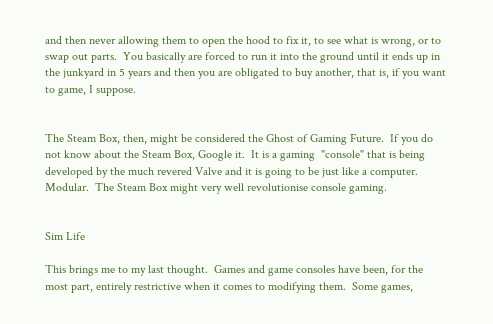and then never allowing them to open the hood to fix it, to see what is wrong, or to swap out parts.  You basically are forced to run it into the ground until it ends up in the junkyard in 5 years and then you are obligated to buy another, that is, if you want to game, I suppose.


The Steam Box, then, might be considered the Ghost of Gaming Future.  If you do not know about the Steam Box, Google it.  It is a gaming  "console" that is being developed by the much revered Valve and it is going to be just like a computer.  Modular.  The Steam Box might very well revolutionise console gaming.


Sim Life

This brings me to my last thought.  Games and game consoles have been, for the most part, entirely restrictive when it comes to modifying them.  Some games,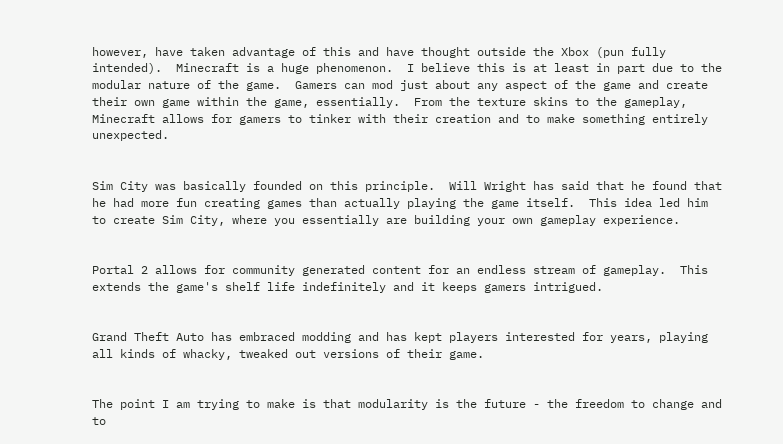however, have taken advantage of this and have thought outside the Xbox (pun fully intended).  Minecraft is a huge phenomenon.  I believe this is at least in part due to the modular nature of the game.  Gamers can mod just about any aspect of the game and create their own game within the game, essentially.  From the texture skins to the gameplay, Minecraft allows for gamers to tinker with their creation and to make something entirely unexpected.


Sim City was basically founded on this principle.  Will Wright has said that he found that he had more fun creating games than actually playing the game itself.  This idea led him to create Sim City, where you essentially are building your own gameplay experience.


Portal 2 allows for community generated content for an endless stream of gameplay.  This extends the game's shelf life indefinitely and it keeps gamers intrigued.


Grand Theft Auto has embraced modding and has kept players interested for years, playing all kinds of whacky, tweaked out versions of their game.


The point I am trying to make is that modularity is the future - the freedom to change and to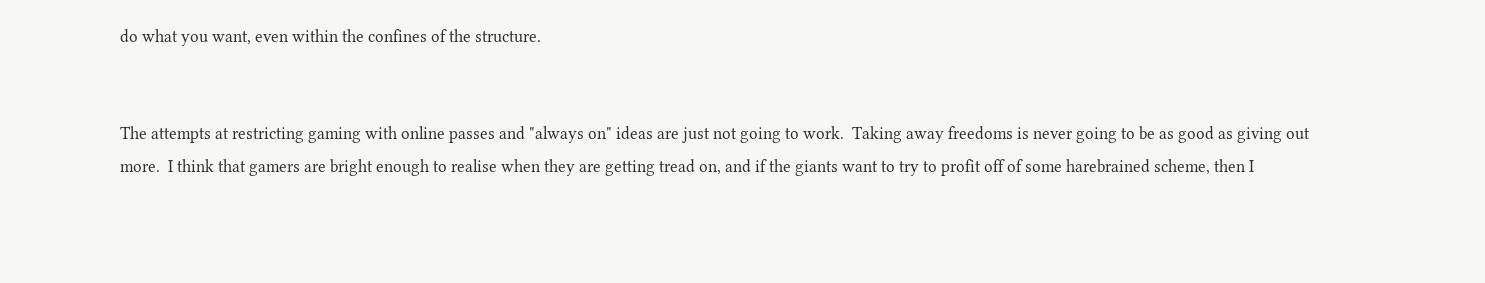do what you want, even within the confines of the structure.


The attempts at restricting gaming with online passes and "always on" ideas are just not going to work.  Taking away freedoms is never going to be as good as giving out more.  I think that gamers are bright enough to realise when they are getting tread on, and if the giants want to try to profit off of some harebrained scheme, then I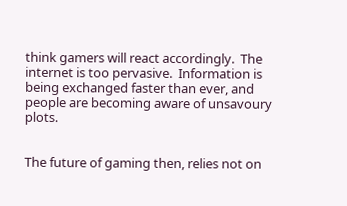think gamers will react accordingly.  The internet is too pervasive.  Information is being exchanged faster than ever, and people are becoming aware of unsavoury plots.


The future of gaming then, relies not on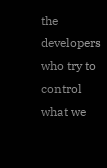the developers who try to control what we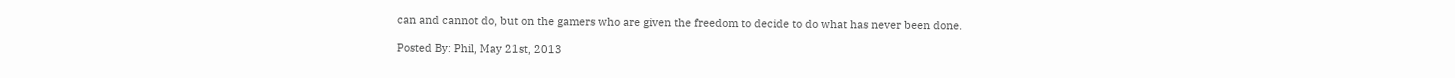can and cannot do, but on the gamers who are given the freedom to decide to do what has never been done.

Posted By: Phil, May 21st, 2013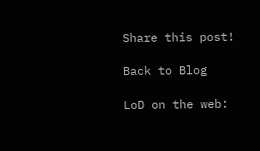Share this post!

Back to Blog

LoD on the web: